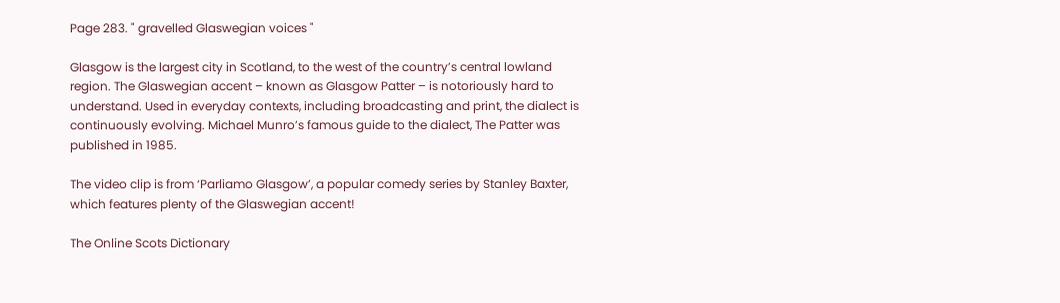Page 283. " gravelled Glaswegian voices "

Glasgow is the largest city in Scotland, to the west of the country’s central lowland region. The Glaswegian accent – known as Glasgow Patter – is notoriously hard to understand. Used in everyday contexts, including broadcasting and print, the dialect is continuously evolving. Michael Munro’s famous guide to the dialect, The Patter was published in 1985.

The video clip is from ‘Parliamo Glasgow’, a popular comedy series by Stanley Baxter, which features plenty of the Glaswegian accent!

The Online Scots Dictionary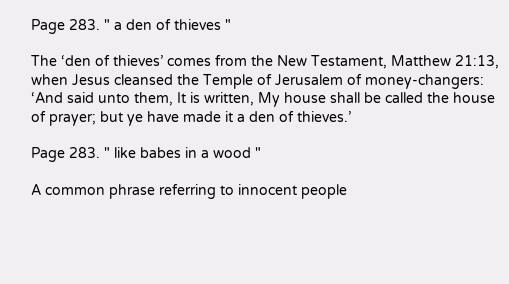Page 283. " a den of thieves "

The ‘den of thieves’ comes from the New Testament, Matthew 21:13, when Jesus cleansed the Temple of Jerusalem of money-changers: ‘And said unto them, It is written, My house shall be called the house of prayer; but ye have made it a den of thieves.’

Page 283. " like babes in a wood "

A common phrase referring to innocent people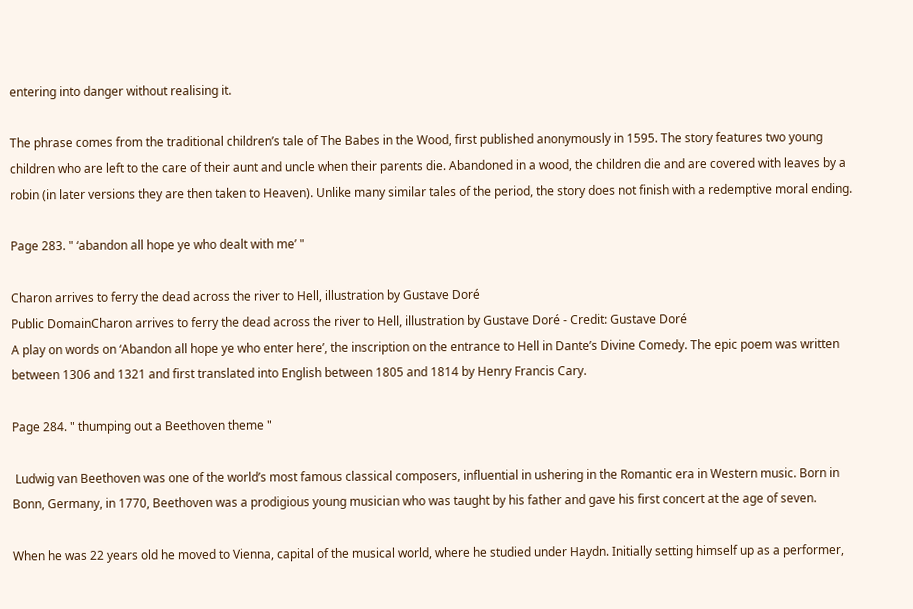entering into danger without realising it.

The phrase comes from the traditional children’s tale of The Babes in the Wood, first published anonymously in 1595. The story features two young children who are left to the care of their aunt and uncle when their parents die. Abandoned in a wood, the children die and are covered with leaves by a robin (in later versions they are then taken to Heaven). Unlike many similar tales of the period, the story does not finish with a redemptive moral ending.

Page 283. " ‘abandon all hope ye who dealt with me’ "

Charon arrives to ferry the dead across the river to Hell, illustration by Gustave Doré
Public DomainCharon arrives to ferry the dead across the river to Hell, illustration by Gustave Doré - Credit: Gustave Doré
A play on words on ‘Abandon all hope ye who enter here’, the inscription on the entrance to Hell in Dante’s Divine Comedy. The epic poem was written between 1306 and 1321 and first translated into English between 1805 and 1814 by Henry Francis Cary.

Page 284. " thumping out a Beethoven theme "

 Ludwig van Beethoven was one of the world’s most famous classical composers, influential in ushering in the Romantic era in Western music. Born in Bonn, Germany, in 1770, Beethoven was a prodigious young musician who was taught by his father and gave his first concert at the age of seven.

When he was 22 years old he moved to Vienna, capital of the musical world, where he studied under Haydn. Initially setting himself up as a performer,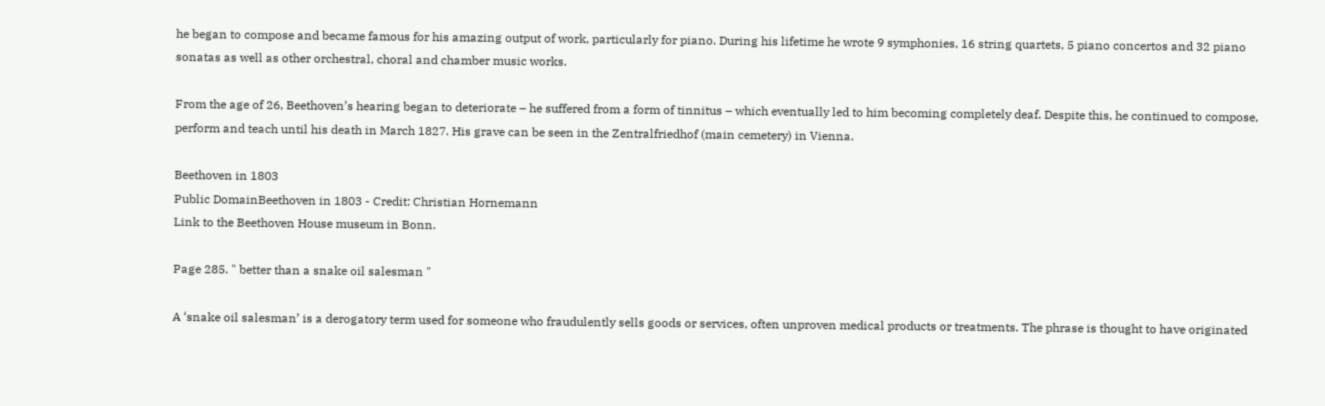he began to compose and became famous for his amazing output of work, particularly for piano. During his lifetime he wrote 9 symphonies, 16 string quartets, 5 piano concertos and 32 piano sonatas as well as other orchestral, choral and chamber music works.

From the age of 26, Beethoven’s hearing began to deteriorate – he suffered from a form of tinnitus – which eventually led to him becoming completely deaf. Despite this, he continued to compose, perform and teach until his death in March 1827. His grave can be seen in the Zentralfriedhof (main cemetery) in Vienna.

Beethoven in 1803
Public DomainBeethoven in 1803 - Credit: Christian Hornemann
Link to the Beethoven House museum in Bonn.

Page 285. " better than a snake oil salesman "

A ‘snake oil salesman’ is a derogatory term used for someone who fraudulently sells goods or services, often unproven medical products or treatments. The phrase is thought to have originated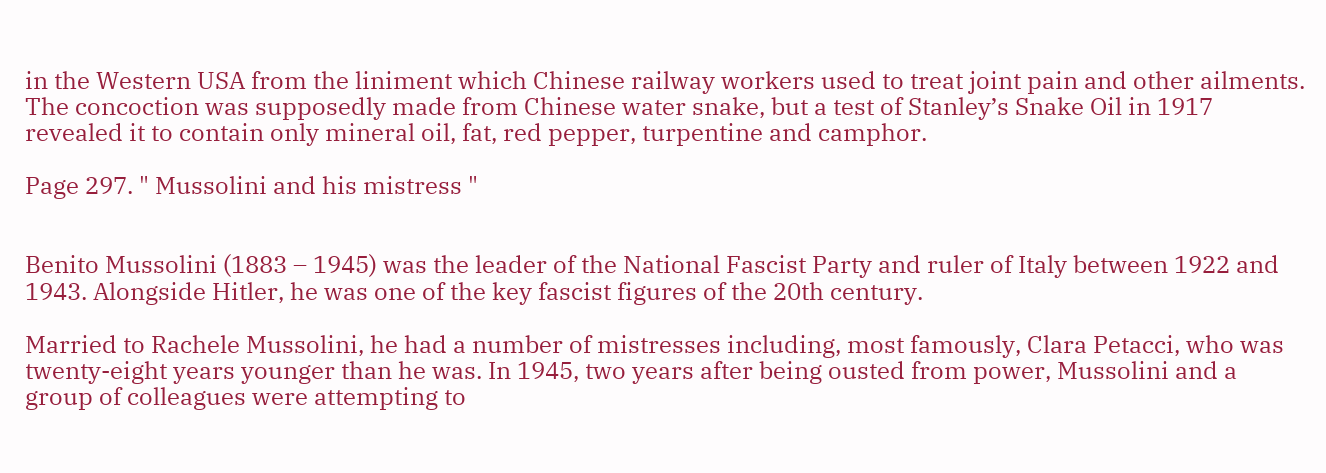in the Western USA from the liniment which Chinese railway workers used to treat joint pain and other ailments. The concoction was supposedly made from Chinese water snake, but a test of Stanley’s Snake Oil in 1917 revealed it to contain only mineral oil, fat, red pepper, turpentine and camphor.

Page 297. " Mussolini and his mistress "


Benito Mussolini (1883 – 1945) was the leader of the National Fascist Party and ruler of Italy between 1922 and 1943. Alongside Hitler, he was one of the key fascist figures of the 20th century.

Married to Rachele Mussolini, he had a number of mistresses including, most famously, Clara Petacci, who was twenty-eight years younger than he was. In 1945, two years after being ousted from power, Mussolini and a group of colleagues were attempting to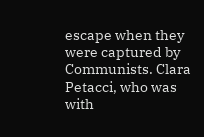escape when they were captured by Communists. Clara Petacci, who was with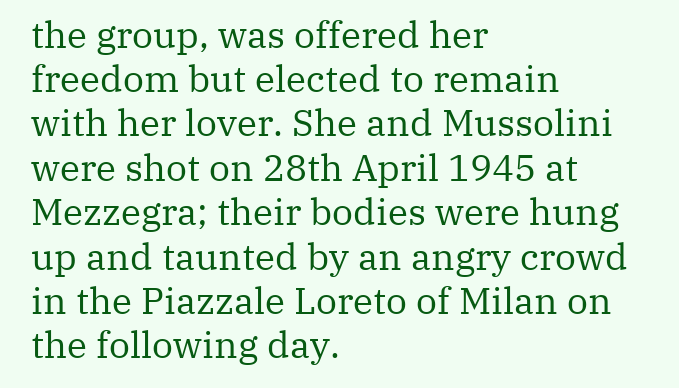the group, was offered her freedom but elected to remain with her lover. She and Mussolini were shot on 28th April 1945 at Mezzegra; their bodies were hung up and taunted by an angry crowd in the Piazzale Loreto of Milan on the following day.